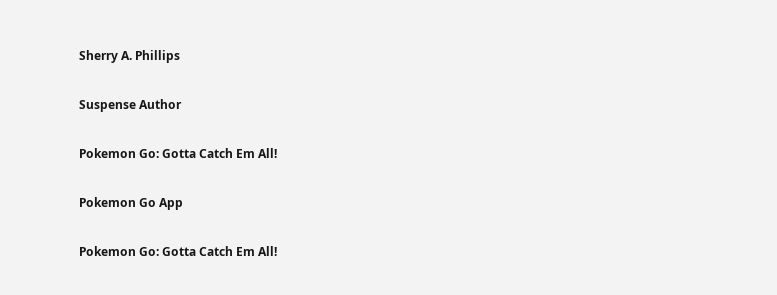Sherry A. Phillips

Suspense Author

Pokemon Go: Gotta Catch Em All!

Pokemon Go App

Pokemon Go: Gotta Catch Em All!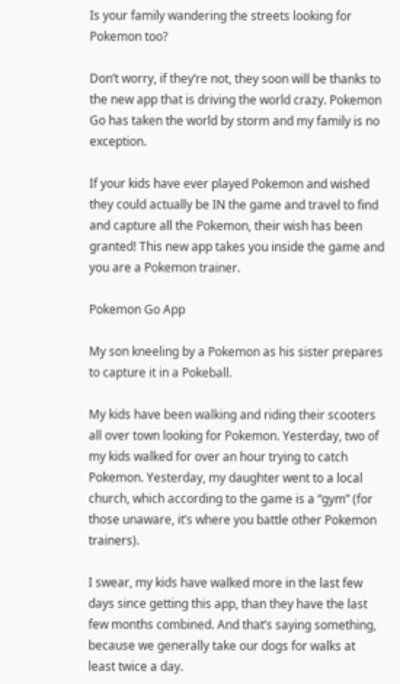Is your family wandering the streets looking for Pokemon too?

Don’t worry, if they’re not, they soon will be thanks to the new app that is driving the world crazy. Pokemon Go has taken the world by storm and my family is no exception.

If your kids have ever played Pokemon and wished they could actually be IN the game and travel to find and capture all the Pokemon, their wish has been granted! This new app takes you inside the game and you are a Pokemon trainer.

Pokemon Go App

My son kneeling by a Pokemon as his sister prepares to capture it in a Pokeball.

My kids have been walking and riding their scooters all over town looking for Pokemon. Yesterday, two of my kids walked for over an hour trying to catch Pokemon. Yesterday, my daughter went to a local church, which according to the game is a “gym” (for those unaware, it’s where you battle other Pokemon trainers).

I swear, my kids have walked more in the last few days since getting this app, than they have the last few months combined. And that’s saying something, because we generally take our dogs for walks at least twice a day.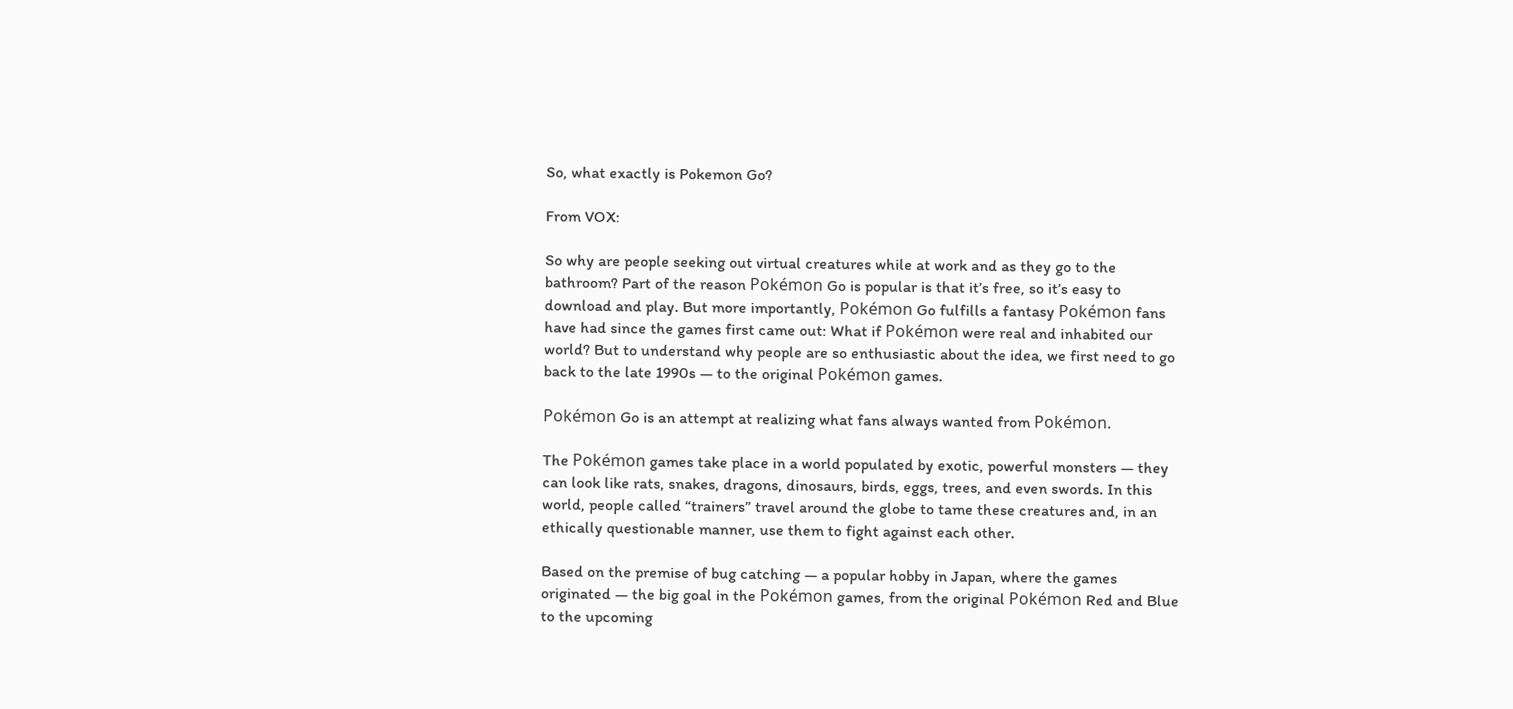So, what exactly is Pokemon Go?

From VOX:

So why are people seeking out virtual creatures while at work and as they go to the bathroom? Part of the reason Pokémon Go is popular is that it’s free, so it’s easy to download and play. But more importantly, Pokémon Go fulfills a fantasy Pokémon fans have had since the games first came out: What if Pokémon were real and inhabited our world? But to understand why people are so enthusiastic about the idea, we first need to go back to the late 1990s — to the original Pokémon games.

Pokémon Go is an attempt at realizing what fans always wanted from Pokémon.

The Pokémon games take place in a world populated by exotic, powerful monsters — they can look like rats, snakes, dragons, dinosaurs, birds, eggs, trees, and even swords. In this world, people called “trainers” travel around the globe to tame these creatures and, in an ethically questionable manner, use them to fight against each other.

Based on the premise of bug catching — a popular hobby in Japan, where the games originated — the big goal in the Pokémon games, from the original Pokémon Red and Blue to the upcoming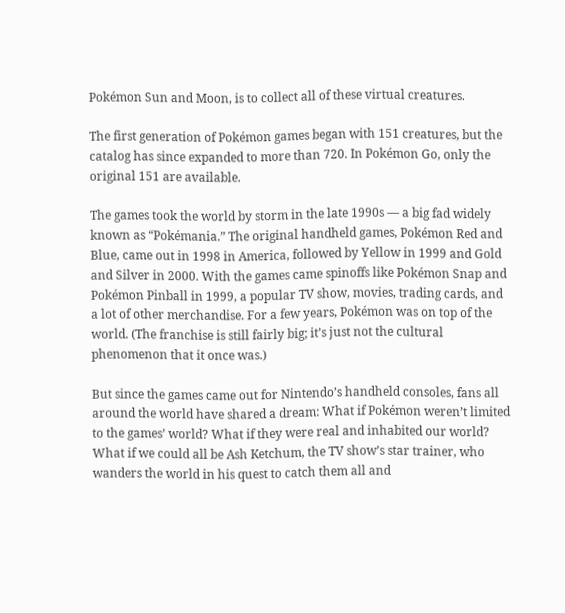Pokémon Sun and Moon, is to collect all of these virtual creatures.

The first generation of Pokémon games began with 151 creatures, but the catalog has since expanded to more than 720. In Pokémon Go, only the original 151 are available.

The games took the world by storm in the late 1990s — a big fad widely known as “Pokémania.” The original handheld games, Pokémon Red and Blue, came out in 1998 in America, followed by Yellow in 1999 and Gold and Silver in 2000. With the games came spinoffs like Pokémon Snap and Pokémon Pinball in 1999, a popular TV show, movies, trading cards, and a lot of other merchandise. For a few years, Pokémon was on top of the world. (The franchise is still fairly big; it’s just not the cultural phenomenon that it once was.)

But since the games came out for Nintendo’s handheld consoles, fans all around the world have shared a dream: What if Pokémon weren’t limited to the games’ world? What if they were real and inhabited our world? What if we could all be Ash Ketchum, the TV show’s star trainer, who wanders the world in his quest to catch them all and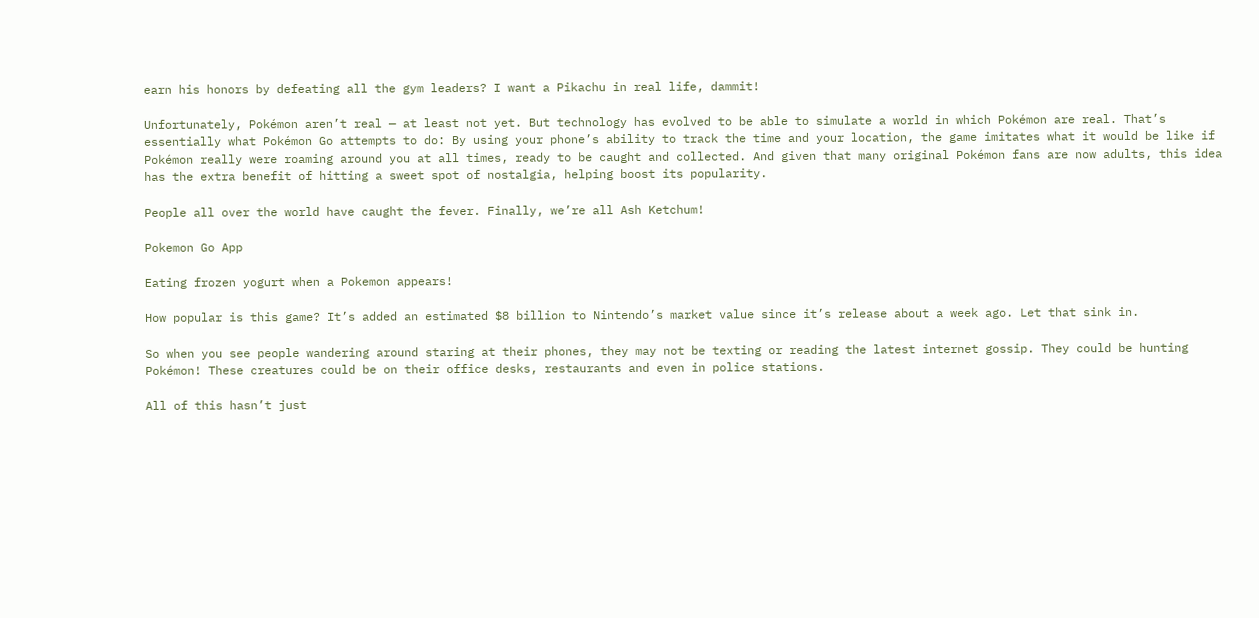earn his honors by defeating all the gym leaders? I want a Pikachu in real life, dammit!

Unfortunately, Pokémon aren’t real — at least not yet. But technology has evolved to be able to simulate a world in which Pokémon are real. That’s essentially what Pokémon Go attempts to do: By using your phone’s ability to track the time and your location, the game imitates what it would be like if Pokémon really were roaming around you at all times, ready to be caught and collected. And given that many original Pokémon fans are now adults, this idea has the extra benefit of hitting a sweet spot of nostalgia, helping boost its popularity.

People all over the world have caught the fever. Finally, we’re all Ash Ketchum!

Pokemon Go App

Eating frozen yogurt when a Pokemon appears!

How popular is this game? It’s added an estimated $8 billion to Nintendo’s market value since it’s release about a week ago. Let that sink in.

So when you see people wandering around staring at their phones, they may not be texting or reading the latest internet gossip. They could be hunting Pokémon! These creatures could be on their office desks, restaurants and even in police stations.

All of this hasn’t just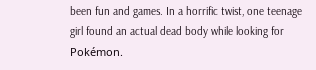been fun and games. In a horrific twist, one teenage girl found an actual dead body while looking for Pokémon.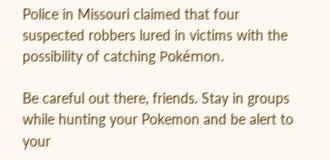Police in Missouri claimed that four suspected robbers lured in victims with the possibility of catching Pokémon.

Be careful out there, friends. Stay in groups while hunting your Pokemon and be alert to your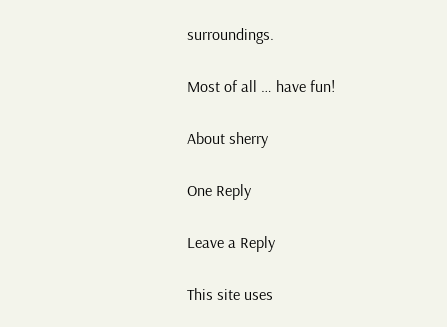surroundings.

Most of all … have fun!

About sherry

One Reply

Leave a Reply

This site uses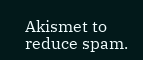Akismet to reduce spam.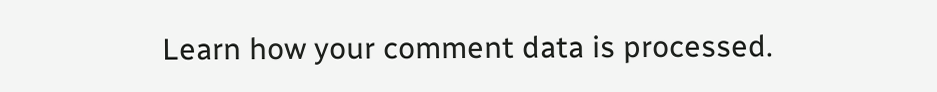Learn how your comment data is processed.